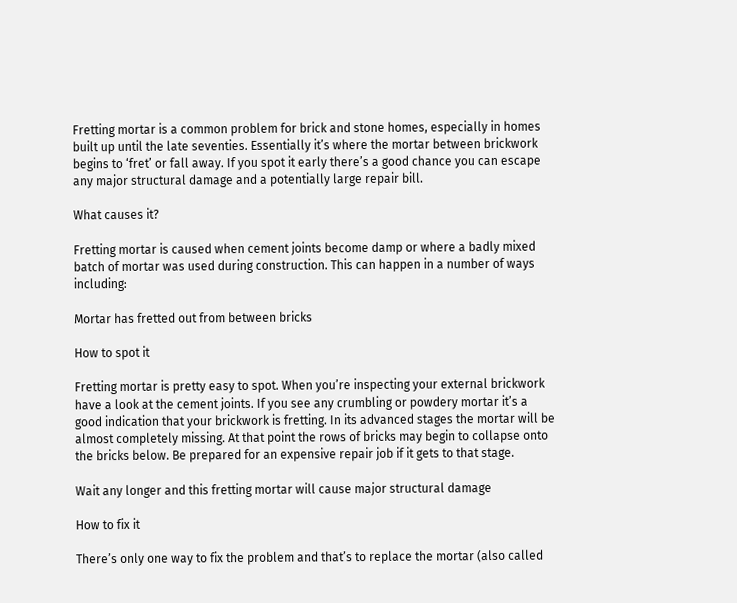Fretting mortar is a common problem for brick and stone homes, especially in homes built up until the late seventies. Essentially it’s where the mortar between brickwork begins to ‘fret’ or fall away. If you spot it early there’s a good chance you can escape any major structural damage and a potentially large repair bill.

What causes it?

Fretting mortar is caused when cement joints become damp or where a badly mixed batch of mortar was used during construction. This can happen in a number of ways including:

Mortar has fretted out from between bricks

How to spot it

Fretting mortar is pretty easy to spot. When you’re inspecting your external brickwork have a look at the cement joints. If you see any crumbling or powdery mortar it’s a good indication that your brickwork is fretting. In its advanced stages the mortar will be almost completely missing. At that point the rows of bricks may begin to collapse onto the bricks below. Be prepared for an expensive repair job if it gets to that stage.

Wait any longer and this fretting mortar will cause major structural damage

How to fix it

There’s only one way to fix the problem and that’s to replace the mortar (also called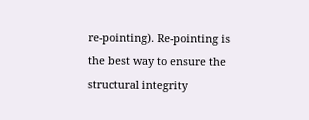re-pointing). Re-pointing is the best way to ensure the structural integrity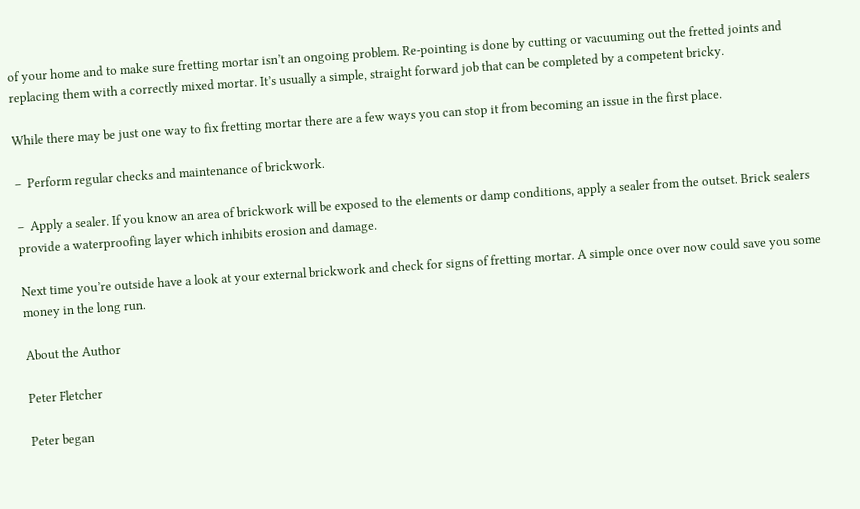of your home and to make sure fretting mortar isn’t an ongoing problem. Re-pointing is done by cutting or vacuuming out the fretted joints and replacing them with a correctly mixed mortar. It’s usually a simple, straight forward job that can be completed by a competent bricky.

While there may be just one way to fix fretting mortar there are a few ways you can stop it from becoming an issue in the first place.

–  Perform regular checks and maintenance of brickwork.

–  Apply a sealer. If you know an area of brickwork will be exposed to the elements or damp conditions, apply a sealer from the outset. Brick sealers provide a waterproofing layer which inhibits erosion and damage.

Next time you’re outside have a look at your external brickwork and check for signs of fretting mortar. A simple once over now could save you some money in the long run.

About the Author

Peter Fletcher

Peter began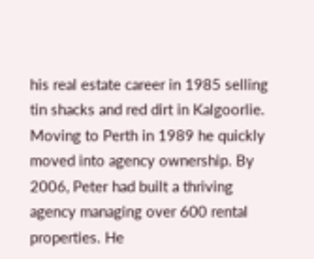his real estate career in 1985 selling tin shacks and red dirt in Kalgoorlie. Moving to Perth in 1989 he quickly moved into agency ownership. By 2006, Peter had built a thriving agency managing over 600 rental properties. He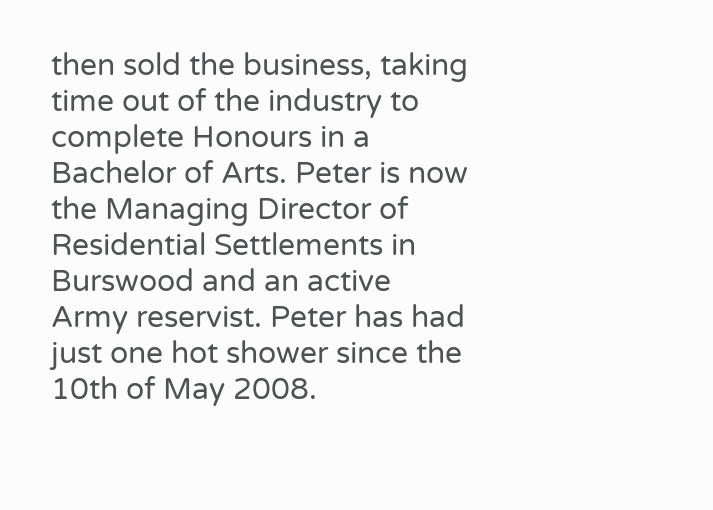then sold the business, taking time out of the industry to complete Honours in a Bachelor of Arts. Peter is now the Managing Director of Residential Settlements in Burswood and an active Army reservist. Peter has had just one hot shower since the 10th of May 2008.